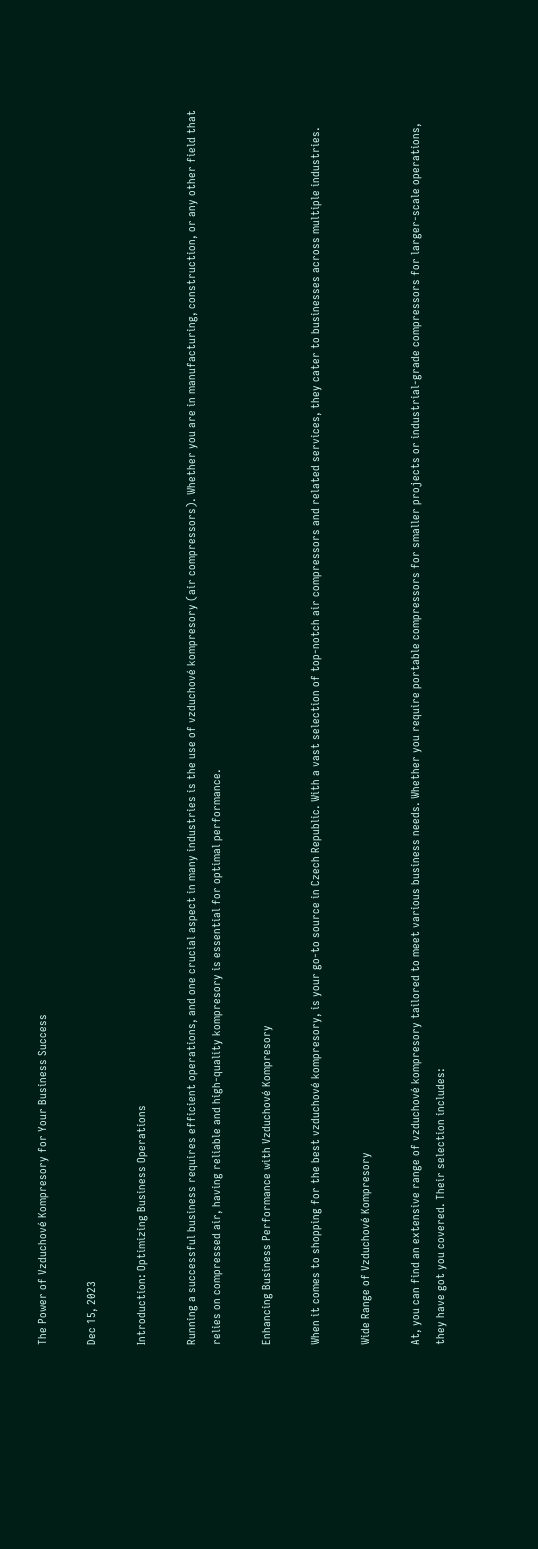The Power of Vzduchové Kompresory for Your Business Success

Dec 15, 2023

Introduction: Optimizing Business Operations

Running a successful business requires efficient operations, and one crucial aspect in many industries is the use of vzduchové kompresory (air compressors). Whether you are in manufacturing, construction, or any other field that relies on compressed air, having reliable and high-quality kompresory is essential for optimal performance.

Enhancing Business Performance with Vzduchové Kompresory

When it comes to shopping for the best vzduchové kompresory, is your go-to source in Czech Republic. With a vast selection of top-notch air compressors and related services, they cater to businesses across multiple industries.

Wide Range of Vzduchové Kompresory

At, you can find an extensive range of vzduchové kompresory tailored to meet various business needs. Whether you require portable compressors for smaller projects or industrial-grade compressors for larger-scale operations, they have got you covered. Their selection includes: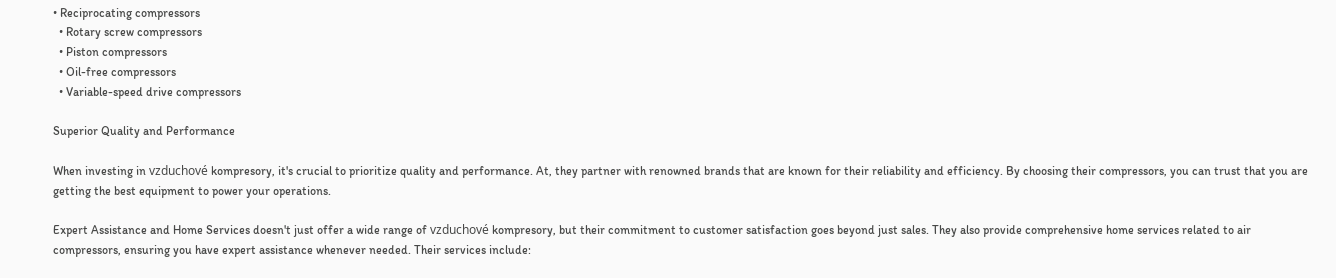• Reciprocating compressors
  • Rotary screw compressors
  • Piston compressors
  • Oil-free compressors
  • Variable-speed drive compressors

Superior Quality and Performance

When investing in vzduchové kompresory, it's crucial to prioritize quality and performance. At, they partner with renowned brands that are known for their reliability and efficiency. By choosing their compressors, you can trust that you are getting the best equipment to power your operations.

Expert Assistance and Home Services doesn't just offer a wide range of vzduchové kompresory, but their commitment to customer satisfaction goes beyond just sales. They also provide comprehensive home services related to air compressors, ensuring you have expert assistance whenever needed. Their services include: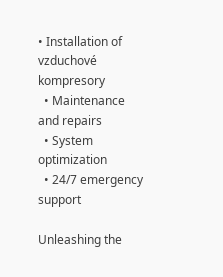• Installation of vzduchové kompresory
  • Maintenance and repairs
  • System optimization
  • 24/7 emergency support

Unleashing the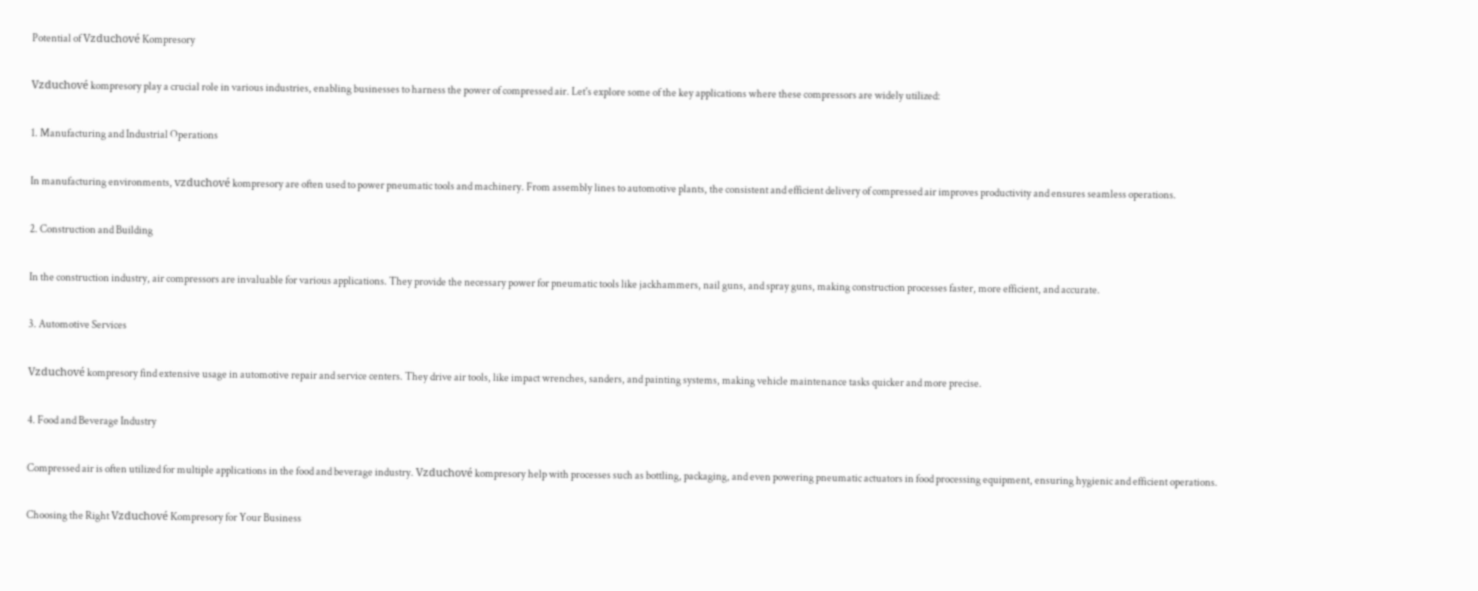Potential of Vzduchové Kompresory

Vzduchové kompresory play a crucial role in various industries, enabling businesses to harness the power of compressed air. Let's explore some of the key applications where these compressors are widely utilized:

1. Manufacturing and Industrial Operations

In manufacturing environments, vzduchové kompresory are often used to power pneumatic tools and machinery. From assembly lines to automotive plants, the consistent and efficient delivery of compressed air improves productivity and ensures seamless operations.

2. Construction and Building

In the construction industry, air compressors are invaluable for various applications. They provide the necessary power for pneumatic tools like jackhammers, nail guns, and spray guns, making construction processes faster, more efficient, and accurate.

3. Automotive Services

Vzduchové kompresory find extensive usage in automotive repair and service centers. They drive air tools, like impact wrenches, sanders, and painting systems, making vehicle maintenance tasks quicker and more precise.

4. Food and Beverage Industry

Compressed air is often utilized for multiple applications in the food and beverage industry. Vzduchové kompresory help with processes such as bottling, packaging, and even powering pneumatic actuators in food processing equipment, ensuring hygienic and efficient operations.

Choosing the Right Vzduchové Kompresory for Your Business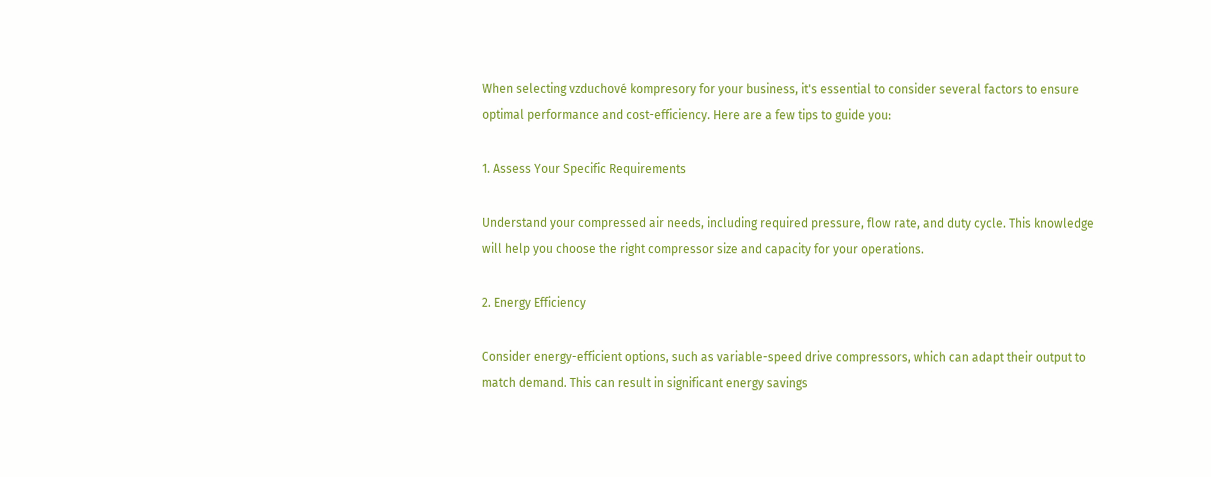When selecting vzduchové kompresory for your business, it's essential to consider several factors to ensure optimal performance and cost-efficiency. Here are a few tips to guide you:

1. Assess Your Specific Requirements

Understand your compressed air needs, including required pressure, flow rate, and duty cycle. This knowledge will help you choose the right compressor size and capacity for your operations.

2. Energy Efficiency

Consider energy-efficient options, such as variable-speed drive compressors, which can adapt their output to match demand. This can result in significant energy savings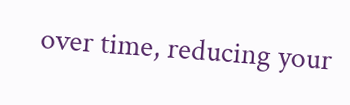over time, reducing your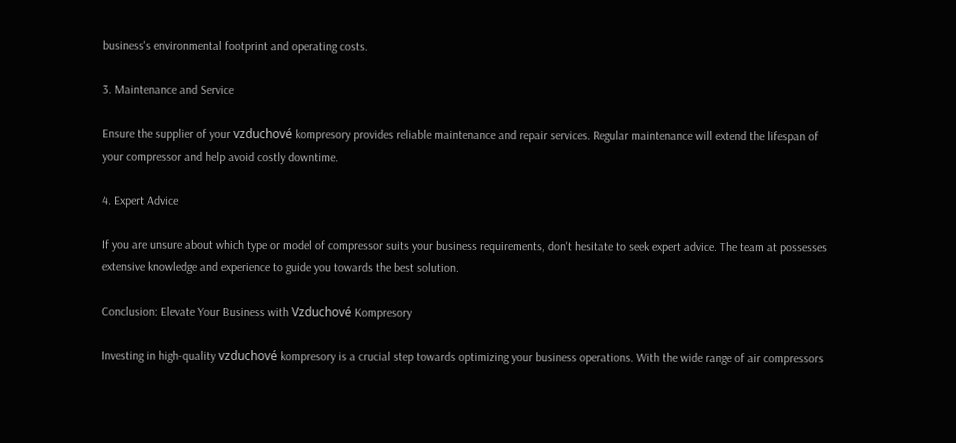business's environmental footprint and operating costs.

3. Maintenance and Service

Ensure the supplier of your vzduchové kompresory provides reliable maintenance and repair services. Regular maintenance will extend the lifespan of your compressor and help avoid costly downtime.

4. Expert Advice

If you are unsure about which type or model of compressor suits your business requirements, don't hesitate to seek expert advice. The team at possesses extensive knowledge and experience to guide you towards the best solution.

Conclusion: Elevate Your Business with Vzduchové Kompresory

Investing in high-quality vzduchové kompresory is a crucial step towards optimizing your business operations. With the wide range of air compressors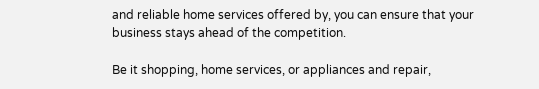and reliable home services offered by, you can ensure that your business stays ahead of the competition.

Be it shopping, home services, or appliances and repair,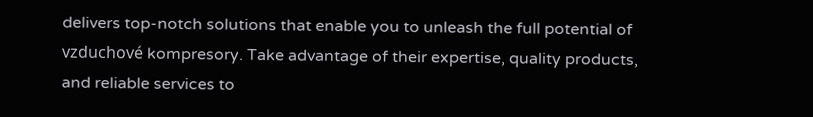delivers top-notch solutions that enable you to unleash the full potential of vzduchové kompresory. Take advantage of their expertise, quality products, and reliable services to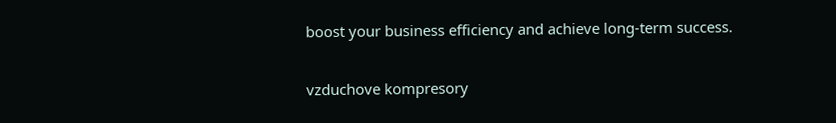boost your business efficiency and achieve long-term success.

vzduchove kompresory